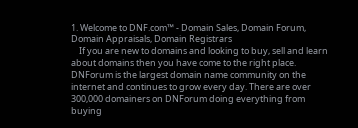1. Welcome to DNF.com™ - Domain Sales, Domain Forum, Domain Appraisals, Domain Registrars
    If you are new to domains and looking to buy, sell and learn about domains then you have come to the right place. DNForum is the largest domain name community on the internet and continues to grow every day. There are over 300,000 domainers on DNForum doing everything from buying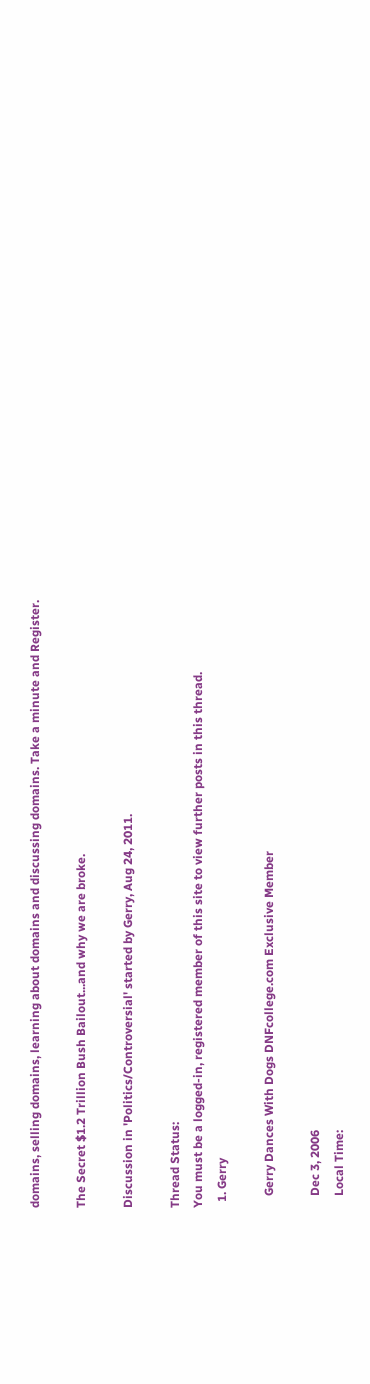domains, selling domains, learning about domains and discussing domains. Take a minute and Register.

The Secret $1.2 Trillion Bush Bailout...and why we are broke.

Discussion in 'Politics/Controversial' started by Gerry, Aug 24, 2011.

Thread Status:
You must be a logged-in, registered member of this site to view further posts in this thread.
  1. Gerry

    Gerry Dances With Dogs DNFcollege.com Exclusive Member

    Dec 3, 2006
    Local Time: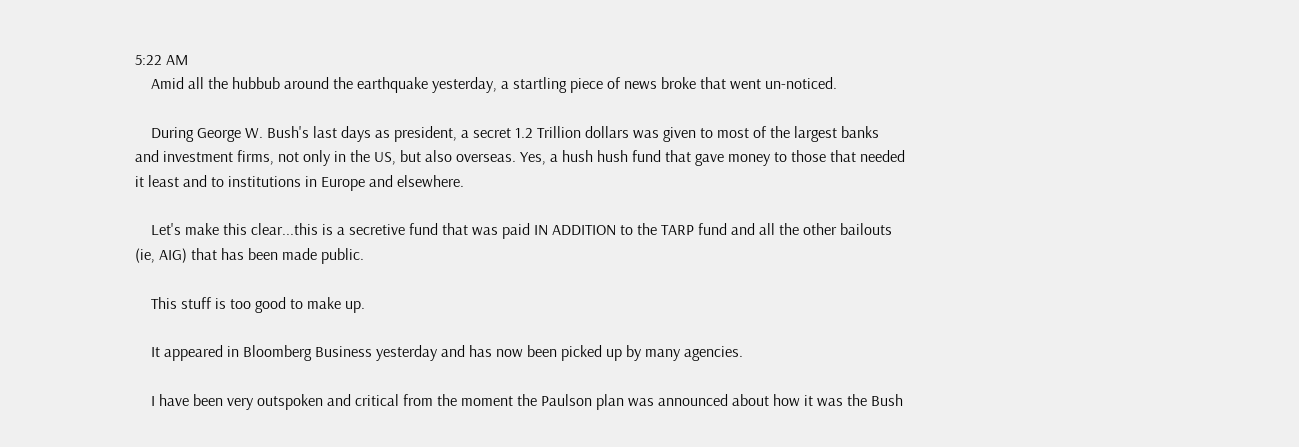5:22 AM
    Amid all the hubbub around the earthquake yesterday, a startling piece of news broke that went un-noticed.

    During George W. Bush's last days as president, a secret 1.2 Trillion dollars was given to most of the largest banks and investment firms, not only in the US, but also overseas. Yes, a hush hush fund that gave money to those that needed it least and to institutions in Europe and elsewhere.

    Let's make this clear...this is a secretive fund that was paid IN ADDITION to the TARP fund and all the other bailouts (ie, AIG) that has been made public.

    This stuff is too good to make up.

    It appeared in Bloomberg Business yesterday and has now been picked up by many agencies.

    I have been very outspoken and critical from the moment the Paulson plan was announced about how it was the Bush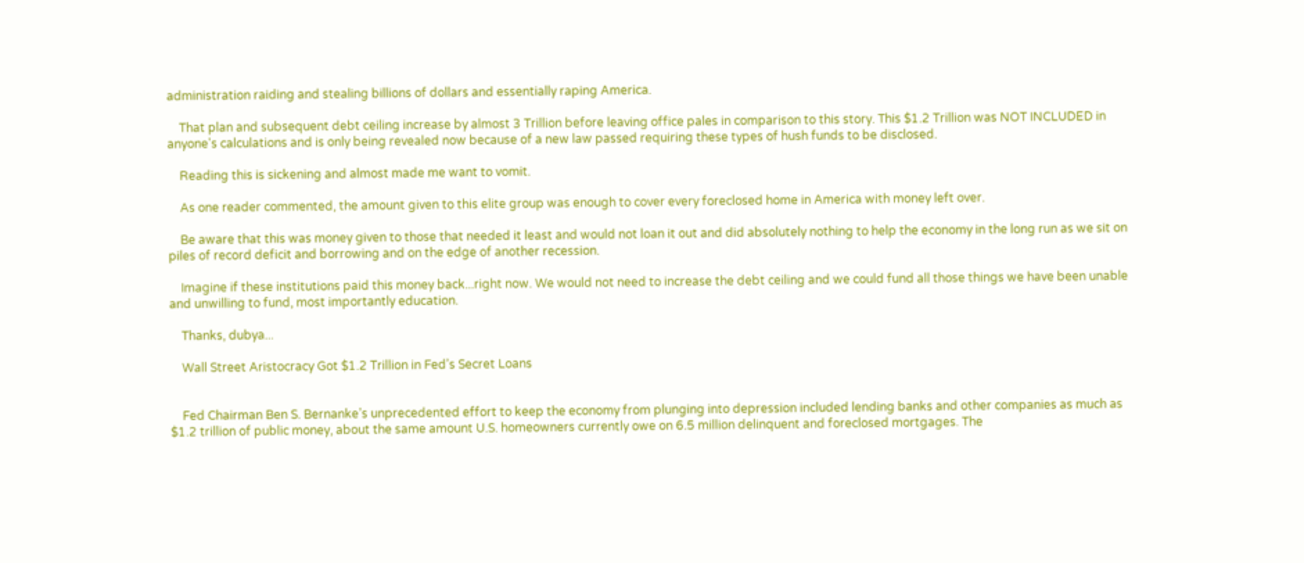administration raiding and stealing billions of dollars and essentially raping America.

    That plan and subsequent debt ceiling increase by almost 3 Trillion before leaving office pales in comparison to this story. This $1.2 Trillion was NOT INCLUDED in anyone's calculations and is only being revealed now because of a new law passed requiring these types of hush funds to be disclosed.

    Reading this is sickening and almost made me want to vomit.

    As one reader commented, the amount given to this elite group was enough to cover every foreclosed home in America with money left over.

    Be aware that this was money given to those that needed it least and would not loan it out and did absolutely nothing to help the economy in the long run as we sit on piles of record deficit and borrowing and on the edge of another recession.

    Imagine if these institutions paid this money back...right now. We would not need to increase the debt ceiling and we could fund all those things we have been unable and unwilling to fund, most importantly education.

    Thanks, dubya...

    Wall Street Aristocracy Got $1.2 Trillion in Fed’s Secret Loans


    Fed Chairman Ben S. Bernanke’s unprecedented effort to keep the economy from plunging into depression included lending banks and other companies as much as $1.2 trillion of public money, about the same amount U.S. homeowners currently owe on 6.5 million delinquent and foreclosed mortgages. The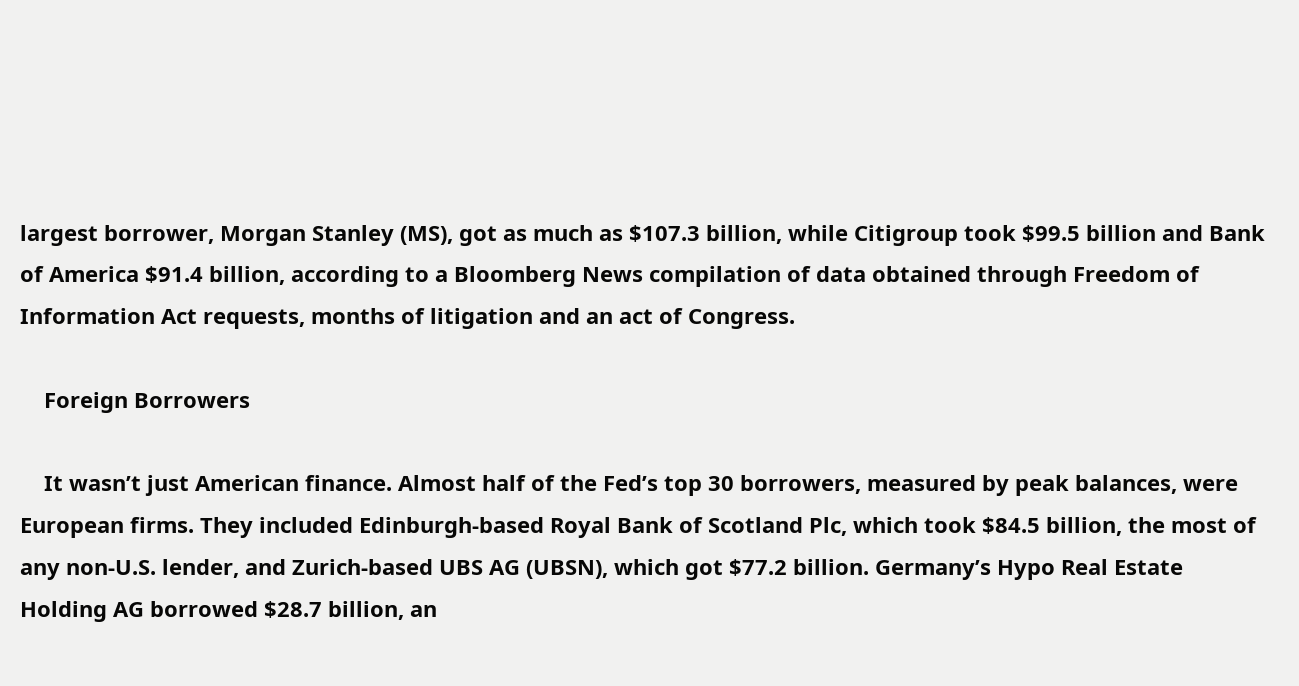largest borrower, Morgan Stanley (MS), got as much as $107.3 billion, while Citigroup took $99.5 billion and Bank of America $91.4 billion, according to a Bloomberg News compilation of data obtained through Freedom of Information Act requests, months of litigation and an act of Congress.

    Foreign Borrowers

    It wasn’t just American finance. Almost half of the Fed’s top 30 borrowers, measured by peak balances, were European firms. They included Edinburgh-based Royal Bank of Scotland Plc, which took $84.5 billion, the most of any non-U.S. lender, and Zurich-based UBS AG (UBSN), which got $77.2 billion. Germany’s Hypo Real Estate Holding AG borrowed $28.7 billion, an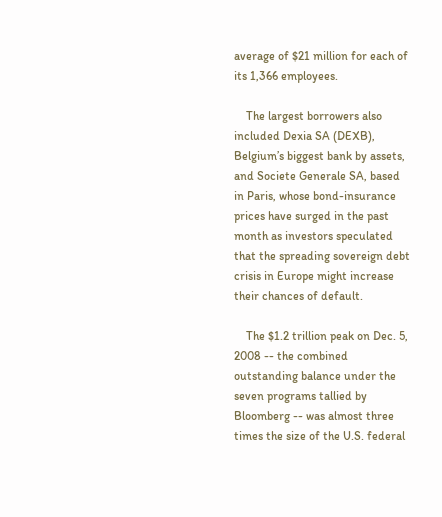average of $21 million for each of its 1,366 employees.

    The largest borrowers also included Dexia SA (DEXB), Belgium’s biggest bank by assets, and Societe Generale SA, based in Paris, whose bond-insurance prices have surged in the past month as investors speculated that the spreading sovereign debt crisis in Europe might increase their chances of default.

    The $1.2 trillion peak on Dec. 5, 2008 -- the combined outstanding balance under the seven programs tallied by Bloomberg -- was almost three times the size of the U.S. federal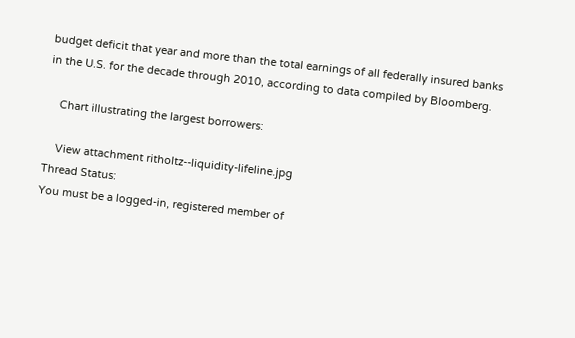budget deficit that year and more than the total earnings of all federally insured banks in the U.S. for the decade through 2010, according to data compiled by Bloomberg.

    Chart illustrating the largest borrowers:

    View attachment ritholtz--liquidity-lifeline.jpg
Thread Status:
You must be a logged-in, registered member of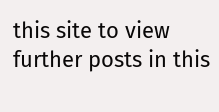this site to view further posts in this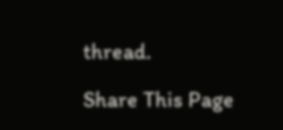thread.

Share This Page